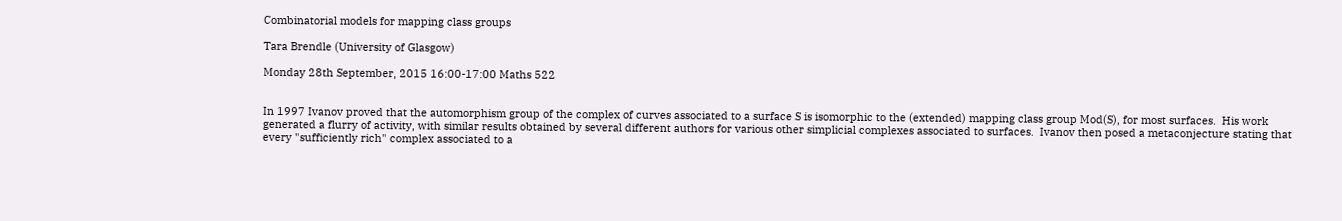Combinatorial models for mapping class groups

Tara Brendle (University of Glasgow)

Monday 28th September, 2015 16:00-17:00 Maths 522


In 1997 Ivanov proved that the automorphism group of the complex of curves associated to a surface S is isomorphic to the (extended) mapping class group Mod(S), for most surfaces.  His work generated a flurry of activity, with similar results obtained by several different authors for various other simplicial complexes associated to surfaces.  Ivanov then posed a metaconjecture stating that every "sufficiently rich" complex associated to a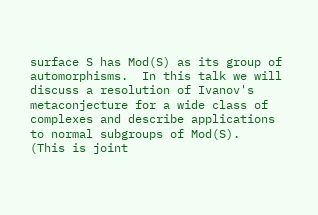surface S has Mod(S) as its group of automorphisms.  In this talk we will discuss a resolution of Ivanov's metaconjecture for a wide class of complexes and describe applications to normal subgroups of Mod(S).  (This is joint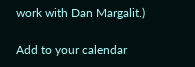work with Dan Margalit.)

Add to your calendar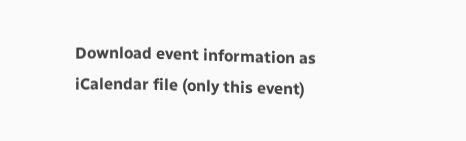Download event information as iCalendar file (only this event)